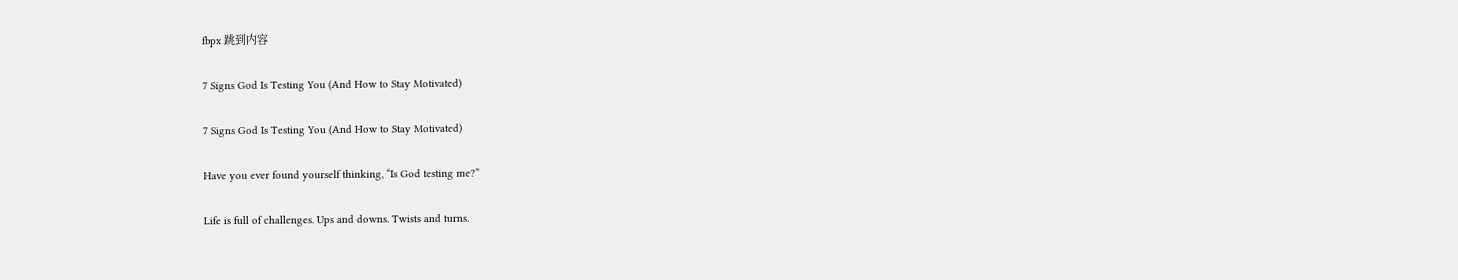fbpx 跳到内容

7 Signs God Is Testing You (And How to Stay Motivated)

7 Signs God Is Testing You (And How to Stay Motivated)

Have you ever found yourself thinking, “Is God testing me?”

Life is full of challenges. Ups and downs. Twists and turns.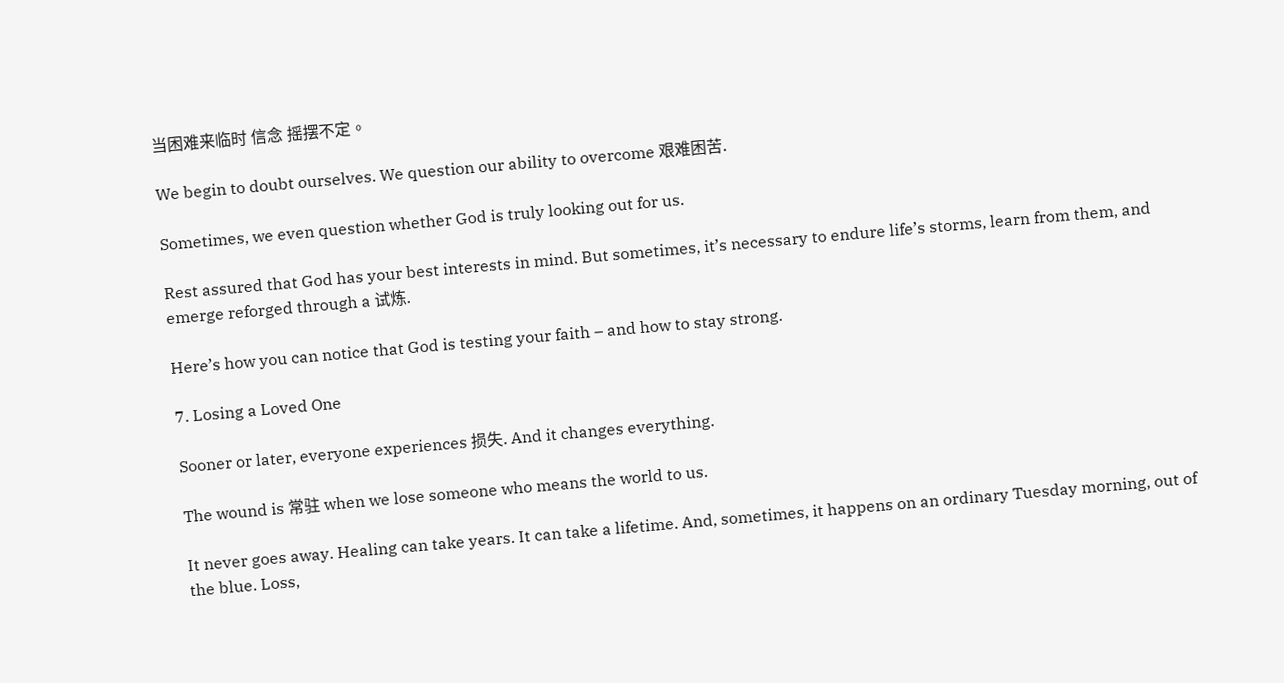当困难来临时 信念 摇摆不定。

We begin to doubt ourselves. We question our ability to overcome 艰难困苦.

Sometimes, we even question whether God is truly looking out for us.

Rest assured that God has your best interests in mind. But sometimes, it’s necessary to endure life’s storms, learn from them, and emerge reforged through a 试炼.

Here’s how you can notice that God is testing your faith – and how to stay strong.

7. Losing a Loved One

Sooner or later, everyone experiences 损失. And it changes everything.

The wound is 常驻 when we lose someone who means the world to us.

It never goes away. Healing can take years. It can take a lifetime. And, sometimes, it happens on an ordinary Tuesday morning, out of the blue. Loss,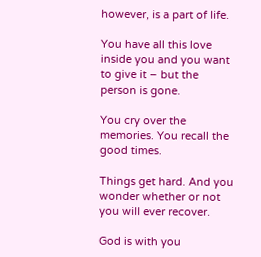however, is a part of life.

You have all this love inside you and you want to give it – but the person is gone.

You cry over the memories. You recall the good times.

Things get hard. And you wonder whether or not you will ever recover.

God is with you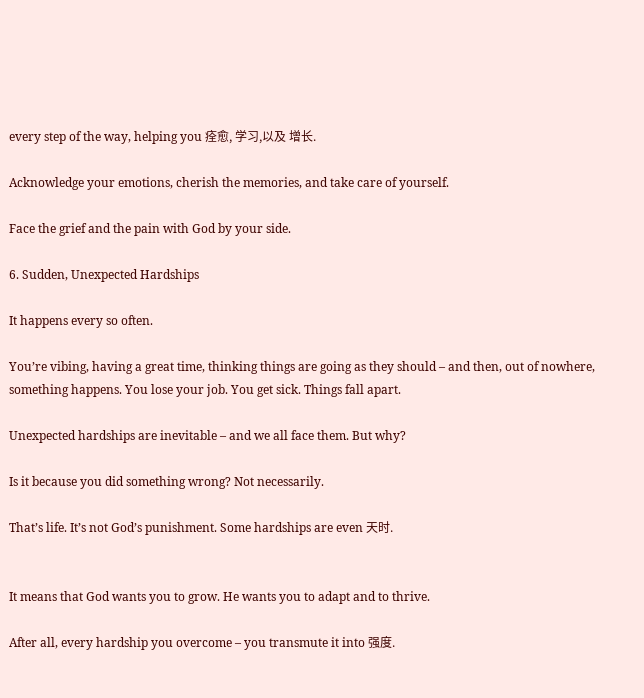every step of the way, helping you 痊愈, 学习,以及 增长.

Acknowledge your emotions, cherish the memories, and take care of yourself.

Face the grief and the pain with God by your side.

6. Sudden, Unexpected Hardships

It happens every so often.

You’re vibing, having a great time, thinking things are going as they should – and then, out of nowhere, something happens. You lose your job. You get sick. Things fall apart.

Unexpected hardships are inevitable – and we all face them. But why?

Is it because you did something wrong? Not necessarily.

That’s life. It’s not God’s punishment. Some hardships are even 天时.


It means that God wants you to grow. He wants you to adapt and to thrive.

After all, every hardship you overcome – you transmute it into 强度.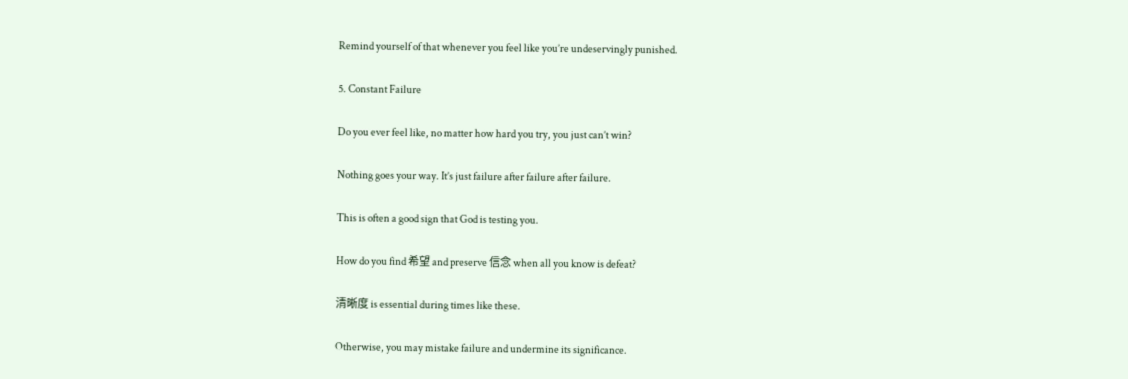Remind yourself of that whenever you feel like you’re undeservingly punished.

5. Constant Failure

Do you ever feel like, no matter how hard you try, you just can’t win?

Nothing goes your way. It’s just failure after failure after failure.

This is often a good sign that God is testing you.

How do you find 希望 and preserve 信念 when all you know is defeat?

清晰度 is essential during times like these.

Otherwise, you may mistake failure and undermine its significance.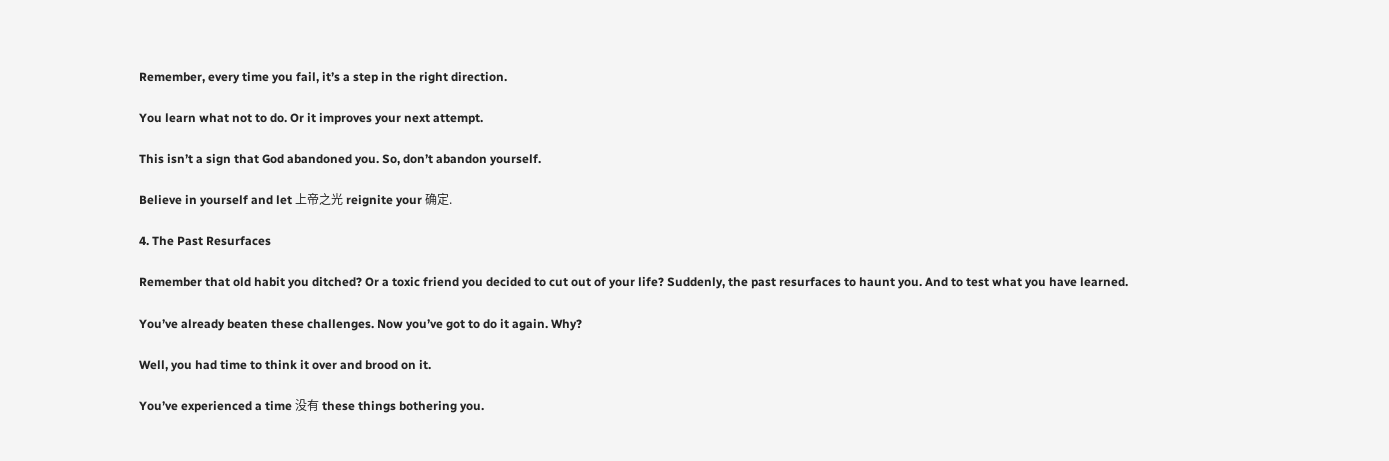Remember, every time you fail, it’s a step in the right direction.

You learn what not to do. Or it improves your next attempt.

This isn’t a sign that God abandoned you. So, don’t abandon yourself.

Believe in yourself and let 上帝之光 reignite your 确定.

4. The Past Resurfaces

Remember that old habit you ditched? Or a toxic friend you decided to cut out of your life? Suddenly, the past resurfaces to haunt you. And to test what you have learned.

You’ve already beaten these challenges. Now you’ve got to do it again. Why?

Well, you had time to think it over and brood on it.

You’ve experienced a time 没有 these things bothering you.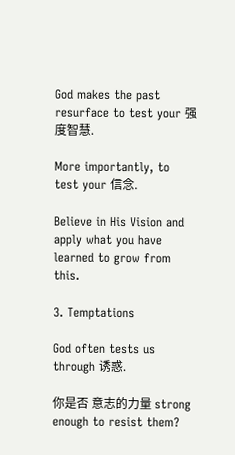God makes the past resurface to test your 强度智慧.

More importantly, to test your 信念.

Believe in His Vision and apply what you have learned to grow from this.

3. Temptations

God often tests us through 诱惑.

你是否 意志的力量 strong enough to resist them?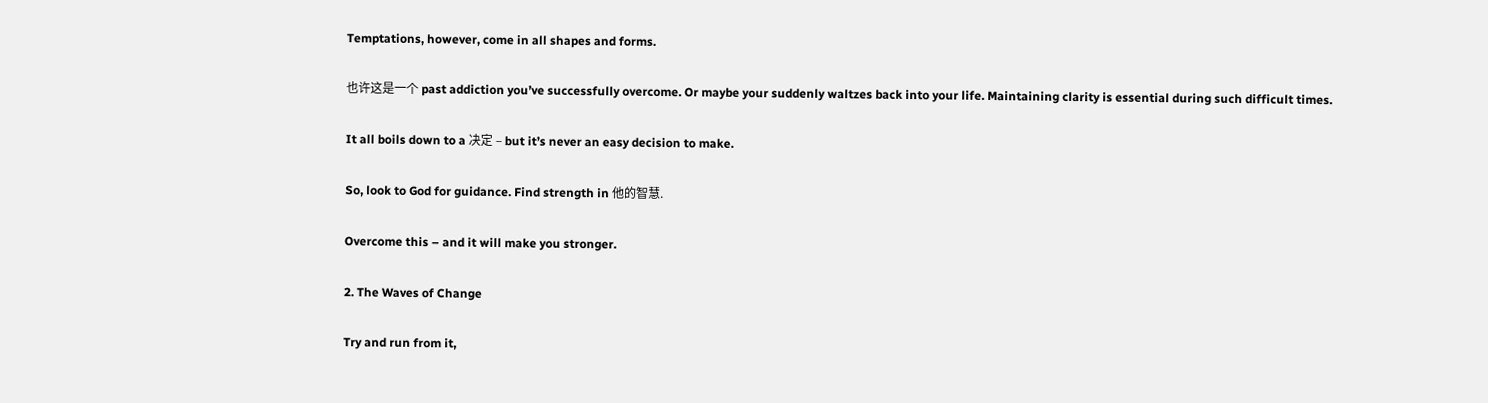Temptations, however, come in all shapes and forms.

也许这是一个 past addiction you’ve successfully overcome. Or maybe your suddenly waltzes back into your life. Maintaining clarity is essential during such difficult times.

It all boils down to a 决定 – but it’s never an easy decision to make.

So, look to God for guidance. Find strength in 他的智慧.

Overcome this – and it will make you stronger.

2. The Waves of Change

Try and run from it,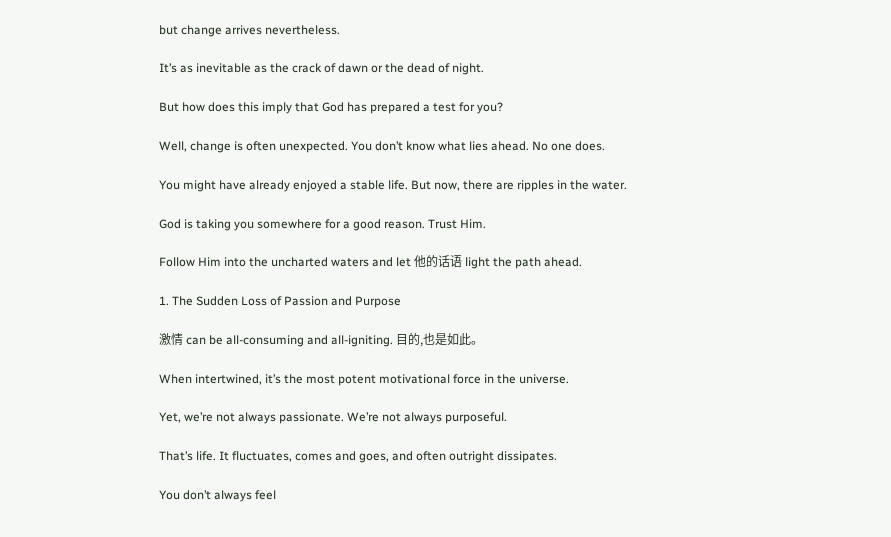but change arrives nevertheless.

It’s as inevitable as the crack of dawn or the dead of night.

But how does this imply that God has prepared a test for you?

Well, change is often unexpected. You don’t know what lies ahead. No one does.

You might have already enjoyed a stable life. But now, there are ripples in the water.

God is taking you somewhere for a good reason. Trust Him.

Follow Him into the uncharted waters and let 他的话语 light the path ahead.

1. The Sudden Loss of Passion and Purpose

激情 can be all-consuming and all-igniting. 目的,也是如此。

When intertwined, it’s the most potent motivational force in the universe.

Yet, we’re not always passionate. We’re not always purposeful.

That’s life. It fluctuates, comes and goes, and often outright dissipates.

You don’t always feel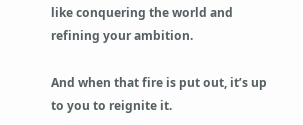like conquering the world and refining your ambition.

And when that fire is put out, it’s up to you to reignite it.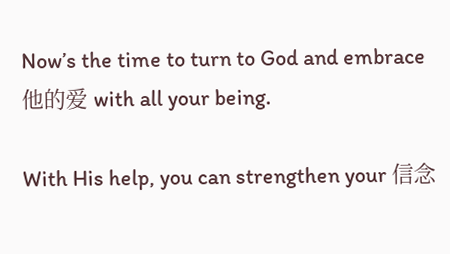Now’s the time to turn to God and embrace 他的爱 with all your being.

With His help, you can strengthen your 信念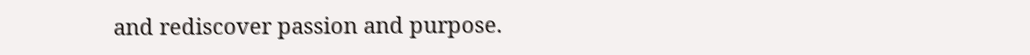and rediscover passion and purpose.